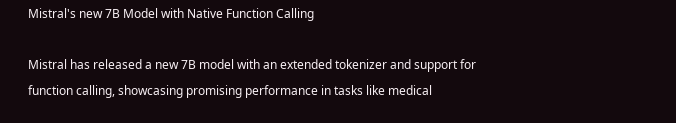Mistral's new 7B Model with Native Function Calling

Mistral has released a new 7B model with an extended tokenizer and support for function calling, showcasing promising performance in tasks like medical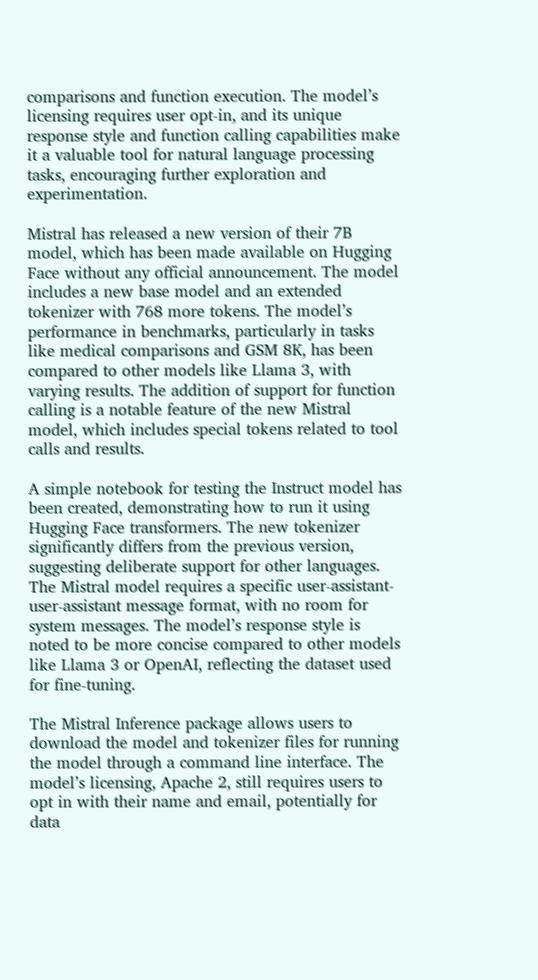comparisons and function execution. The model’s licensing requires user opt-in, and its unique response style and function calling capabilities make it a valuable tool for natural language processing tasks, encouraging further exploration and experimentation.

Mistral has released a new version of their 7B model, which has been made available on Hugging Face without any official announcement. The model includes a new base model and an extended tokenizer with 768 more tokens. The model’s performance in benchmarks, particularly in tasks like medical comparisons and GSM 8K, has been compared to other models like Llama 3, with varying results. The addition of support for function calling is a notable feature of the new Mistral model, which includes special tokens related to tool calls and results.

A simple notebook for testing the Instruct model has been created, demonstrating how to run it using Hugging Face transformers. The new tokenizer significantly differs from the previous version, suggesting deliberate support for other languages. The Mistral model requires a specific user-assistant-user-assistant message format, with no room for system messages. The model’s response style is noted to be more concise compared to other models like Llama 3 or OpenAI, reflecting the dataset used for fine-tuning.

The Mistral Inference package allows users to download the model and tokenizer files for running the model through a command line interface. The model’s licensing, Apache 2, still requires users to opt in with their name and email, potentially for data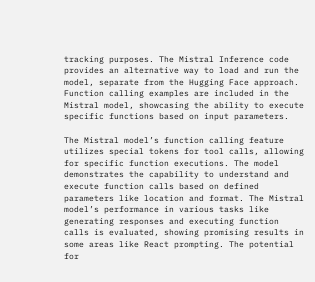tracking purposes. The Mistral Inference code provides an alternative way to load and run the model, separate from the Hugging Face approach. Function calling examples are included in the Mistral model, showcasing the ability to execute specific functions based on input parameters.

The Mistral model’s function calling feature utilizes special tokens for tool calls, allowing for specific function executions. The model demonstrates the capability to understand and execute function calls based on defined parameters like location and format. The Mistral model’s performance in various tasks like generating responses and executing function calls is evaluated, showing promising results in some areas like React prompting. The potential for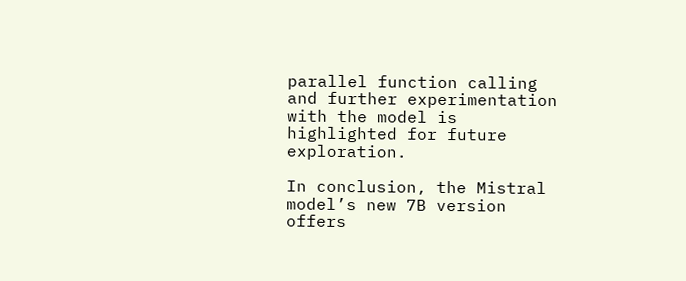parallel function calling and further experimentation with the model is highlighted for future exploration.

In conclusion, the Mistral model’s new 7B version offers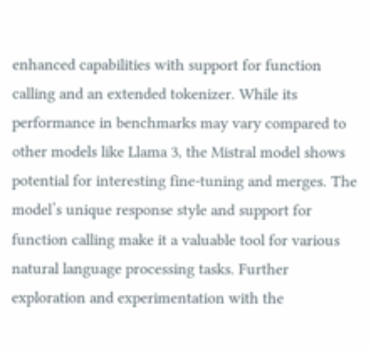enhanced capabilities with support for function calling and an extended tokenizer. While its performance in benchmarks may vary compared to other models like Llama 3, the Mistral model shows potential for interesting fine-tuning and merges. The model’s unique response style and support for function calling make it a valuable tool for various natural language processing tasks. Further exploration and experimentation with the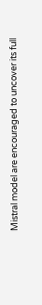Mistral model are encouraged to uncover its full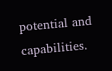potential and capabilities.